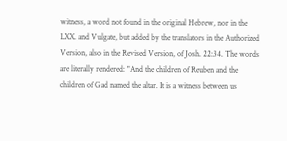witness, a word not found in the original Hebrew, nor in the
LXX. and Vulgate, but added by the translators in the Authorized
Version, also in the Revised Version, of Josh. 22:34. The words
are literally rendered: "And the children of Reuben and the
children of Gad named the altar. It is a witness between us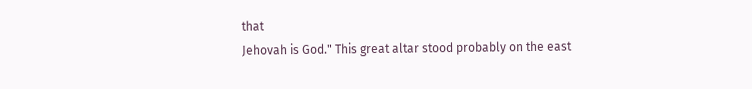that
Jehovah is God." This great altar stood probably on the east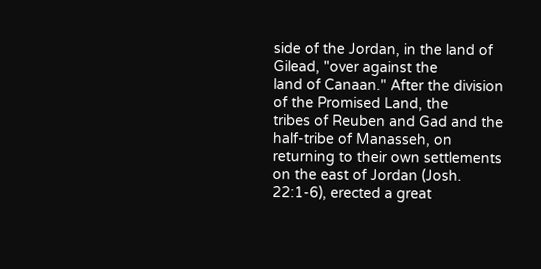side of the Jordan, in the land of Gilead, "over against the
land of Canaan." After the division of the Promised Land, the
tribes of Reuben and Gad and the half-tribe of Manasseh, on
returning to their own settlements on the east of Jordan (Josh.
22:1-6), erected a great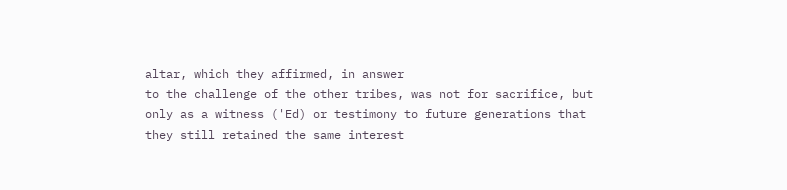altar, which they affirmed, in answer
to the challenge of the other tribes, was not for sacrifice, but
only as a witness ('Ed) or testimony to future generations that
they still retained the same interest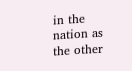in the nation as the other